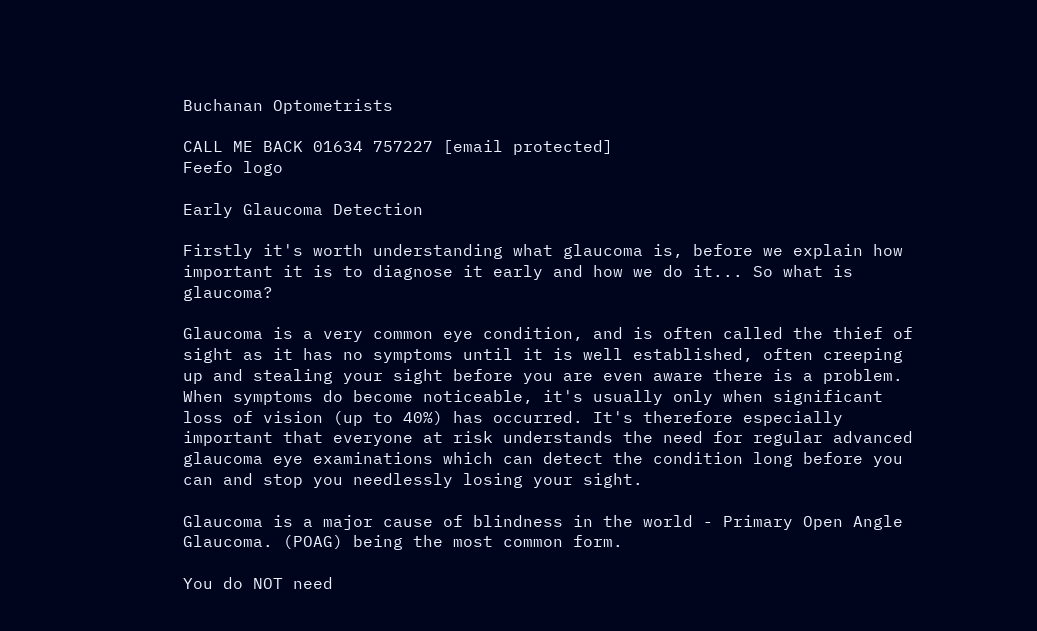Buchanan Optometrists

CALL ME BACK 01634 757227 [email protected]
Feefo logo

Early Glaucoma Detection

Firstly it's worth understanding what glaucoma is, before we explain how important it is to diagnose it early and how we do it... So what is glaucoma?

Glaucoma is a very common eye condition, and is often called the thief of sight as it has no symptoms until it is well established, often creeping up and stealing your sight before you are even aware there is a problem. When symptoms do become noticeable, it's usually only when significant loss of vision (up to 40%) has occurred. It's therefore especially important that everyone at risk understands the need for regular advanced glaucoma eye examinations which can detect the condition long before you can and stop you needlessly losing your sight.

Glaucoma is a major cause of blindness in the world - Primary Open Angle Glaucoma. (POAG) being the most common form.

You do NOT need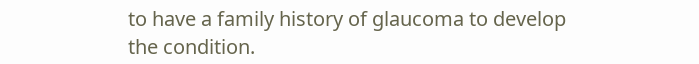to have a family history of glaucoma to develop the condition.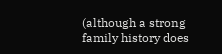(although a strong family history does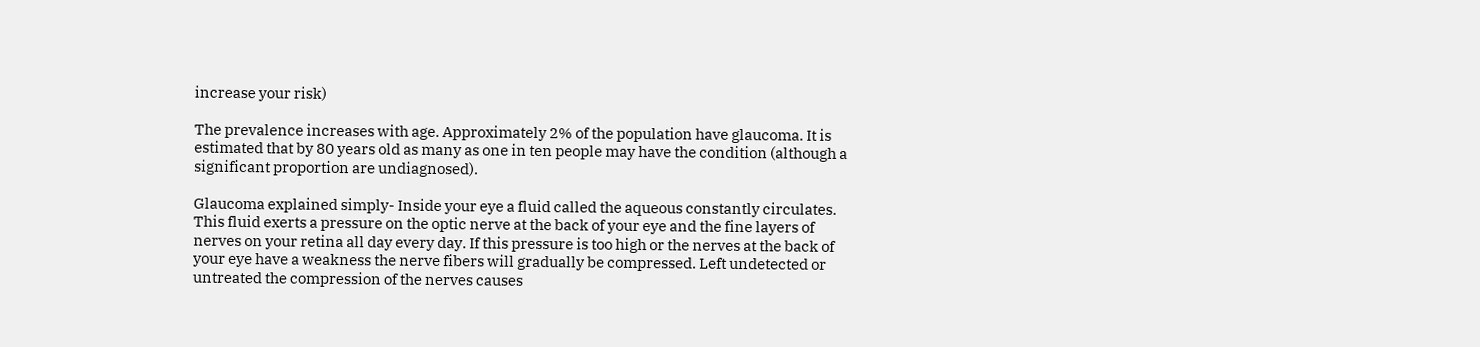increase your risk)

The prevalence increases with age. Approximately 2% of the population have glaucoma. It is estimated that by 80 years old as many as one in ten people may have the condition (although a significant proportion are undiagnosed).

Glaucoma explained simply- Inside your eye a fluid called the aqueous constantly circulates. This fluid exerts a pressure on the optic nerve at the back of your eye and the fine layers of nerves on your retina all day every day. If this pressure is too high or the nerves at the back of your eye have a weakness the nerve fibers will gradually be compressed. Left undetected or untreated the compression of the nerves causes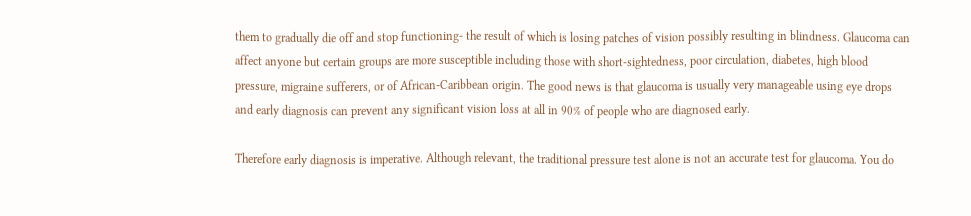them to gradually die off and stop functioning- the result of which is losing patches of vision possibly resulting in blindness. Glaucoma can affect anyone but certain groups are more susceptible including those with short-sightedness, poor circulation, diabetes, high blood pressure, migraine sufferers, or of African-Caribbean origin. The good news is that glaucoma is usually very manageable using eye drops and early diagnosis can prevent any significant vision loss at all in 90% of people who are diagnosed early.

Therefore early diagnosis is imperative. Although relevant, the traditional pressure test alone is not an accurate test for glaucoma. You do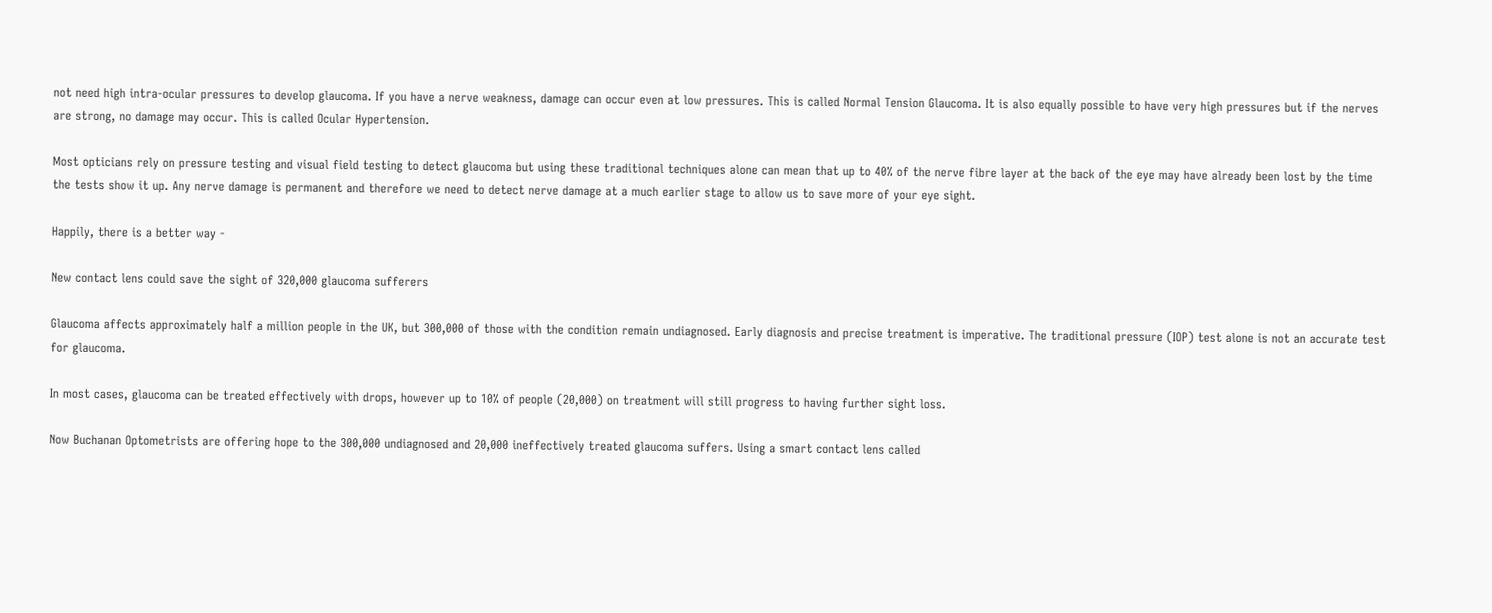not need high intra-ocular pressures to develop glaucoma. If you have a nerve weakness, damage can occur even at low pressures. This is called Normal Tension Glaucoma. It is also equally possible to have very high pressures but if the nerves are strong, no damage may occur. This is called Ocular Hypertension.

Most opticians rely on pressure testing and visual field testing to detect glaucoma but using these traditional techniques alone can mean that up to 40% of the nerve fibre layer at the back of the eye may have already been lost by the time the tests show it up. Any nerve damage is permanent and therefore we need to detect nerve damage at a much earlier stage to allow us to save more of your eye sight.

Happily, there is a better way -

New contact lens could save the sight of 320,000 glaucoma sufferers

Glaucoma affects approximately half a million people in the UK, but 300,000 of those with the condition remain undiagnosed. Early diagnosis and precise treatment is imperative. The traditional pressure (IOP) test alone is not an accurate test for glaucoma.

In most cases, glaucoma can be treated effectively with drops, however up to 10% of people (20,000) on treatment will still progress to having further sight loss.

Now Buchanan Optometrists are offering hope to the 300,000 undiagnosed and 20,000 ineffectively treated glaucoma suffers. Using a smart contact lens called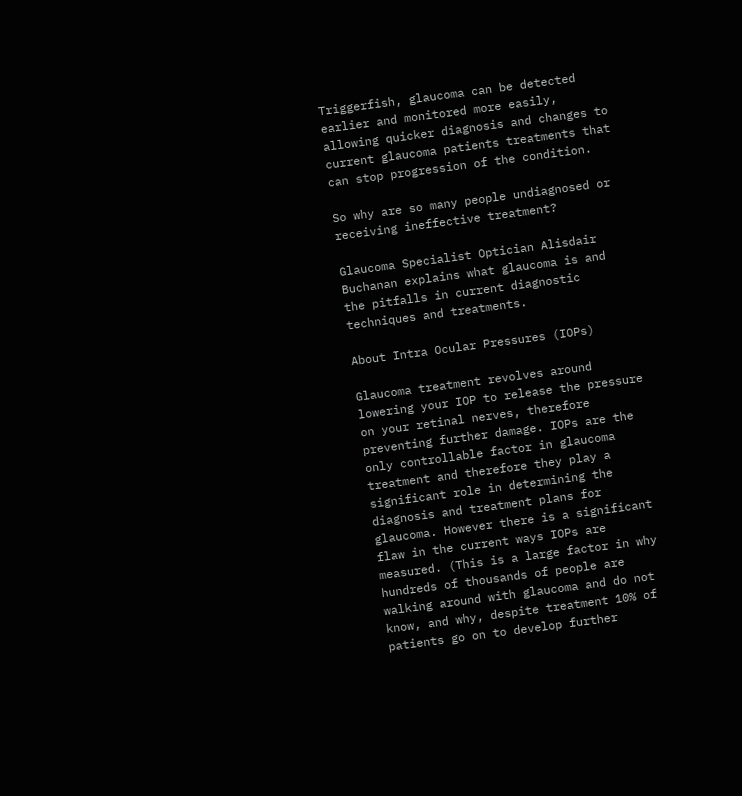Triggerfish, glaucoma can be detected earlier and monitored more easily, allowing quicker diagnosis and changes to current glaucoma patients treatments that can stop progression of the condition.

So why are so many people undiagnosed or receiving ineffective treatment?

Glaucoma Specialist Optician Alisdair Buchanan explains what glaucoma is and the pitfalls in current diagnostic techniques and treatments.

About Intra Ocular Pressures (IOPs)

Glaucoma treatment revolves around lowering your IOP to release the pressure on your retinal nerves, therefore preventing further damage. IOPs are the only controllable factor in glaucoma treatment and therefore they play a significant role in determining the diagnosis and treatment plans for glaucoma. However there is a significant flaw in the current ways IOPs are measured. (This is a large factor in why hundreds of thousands of people are walking around with glaucoma and do not know, and why, despite treatment 10% of patients go on to develop further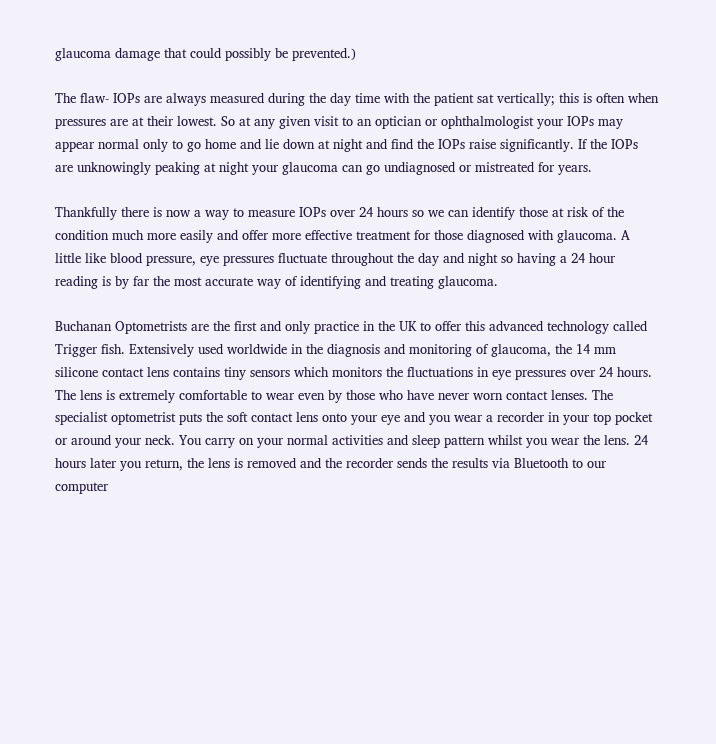glaucoma damage that could possibly be prevented.)

The flaw- IOPs are always measured during the day time with the patient sat vertically; this is often when pressures are at their lowest. So at any given visit to an optician or ophthalmologist your IOPs may appear normal only to go home and lie down at night and find the IOPs raise significantly. If the IOPs are unknowingly peaking at night your glaucoma can go undiagnosed or mistreated for years.

Thankfully there is now a way to measure IOPs over 24 hours so we can identify those at risk of the condition much more easily and offer more effective treatment for those diagnosed with glaucoma. A little like blood pressure, eye pressures fluctuate throughout the day and night so having a 24 hour reading is by far the most accurate way of identifying and treating glaucoma.

Buchanan Optometrists are the first and only practice in the UK to offer this advanced technology called Trigger fish. Extensively used worldwide in the diagnosis and monitoring of glaucoma, the 14 mm silicone contact lens contains tiny sensors which monitors the fluctuations in eye pressures over 24 hours. The lens is extremely comfortable to wear even by those who have never worn contact lenses. The specialist optometrist puts the soft contact lens onto your eye and you wear a recorder in your top pocket or around your neck. You carry on your normal activities and sleep pattern whilst you wear the lens. 24 hours later you return, the lens is removed and the recorder sends the results via Bluetooth to our computer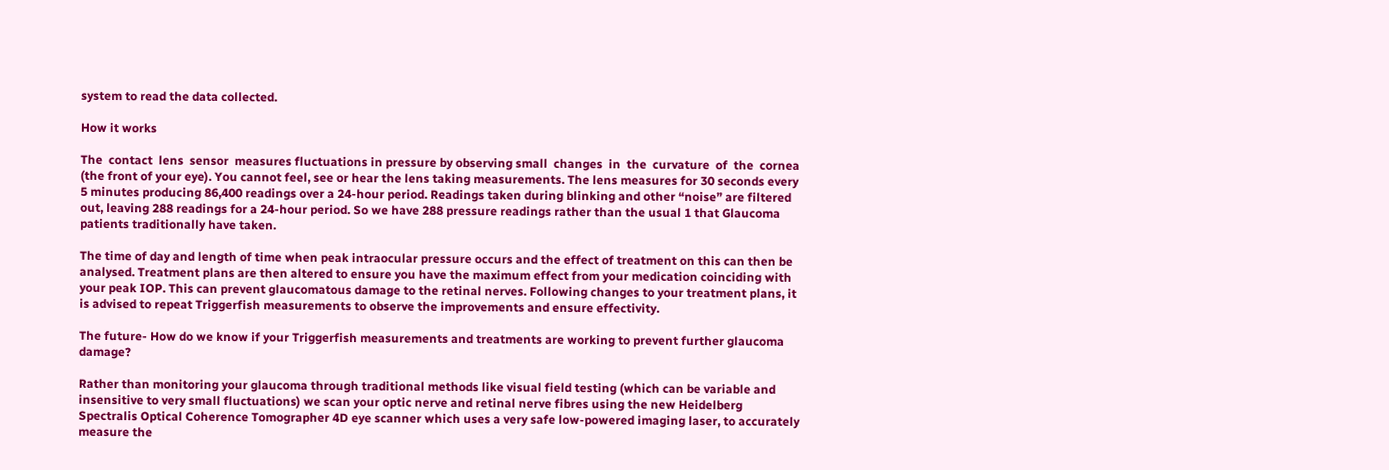system to read the data collected.

How it works

The  contact  lens  sensor  measures fluctuations in pressure by observing small  changes  in  the  curvature  of  the  cornea (the front of your eye). You cannot feel, see or hear the lens taking measurements. The lens measures for 30 seconds every 5 minutes producing 86,400 readings over a 24-hour period. Readings taken during blinking and other “noise” are filtered out, leaving 288 readings for a 24-hour period. So we have 288 pressure readings rather than the usual 1 that Glaucoma patients traditionally have taken.

The time of day and length of time when peak intraocular pressure occurs and the effect of treatment on this can then be analysed. Treatment plans are then altered to ensure you have the maximum effect from your medication coinciding with your peak IOP. This can prevent glaucomatous damage to the retinal nerves. Following changes to your treatment plans, it is advised to repeat Triggerfish measurements to observe the improvements and ensure effectivity.

The future- How do we know if your Triggerfish measurements and treatments are working to prevent further glaucoma damage?

Rather than monitoring your glaucoma through traditional methods like visual field testing (which can be variable and insensitive to very small fluctuations) we scan your optic nerve and retinal nerve fibres using the new Heidelberg Spectralis Optical Coherence Tomographer 4D eye scanner which uses a very safe low-powered imaging laser, to accurately measure the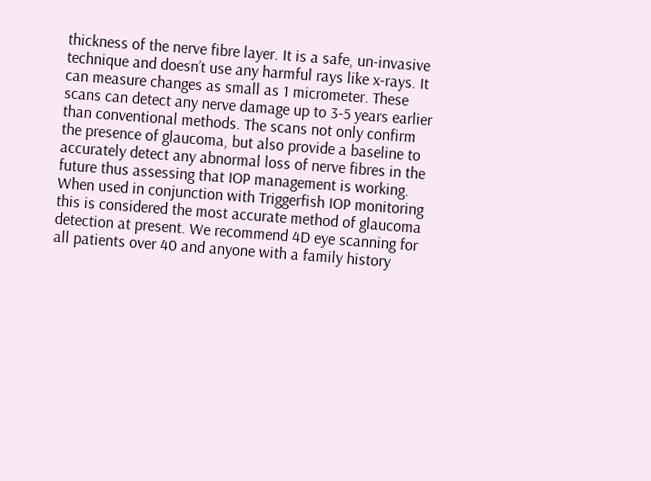thickness of the nerve fibre layer. It is a safe, un-invasive technique and doesn’t use any harmful rays like x-rays. It can measure changes as small as 1 micrometer. These scans can detect any nerve damage up to 3-5 years earlier than conventional methods. The scans not only confirm the presence of glaucoma, but also provide a baseline to accurately detect any abnormal loss of nerve fibres in the future thus assessing that IOP management is working. When used in conjunction with Triggerfish IOP monitoring this is considered the most accurate method of glaucoma detection at present. We recommend 4D eye scanning for all patients over 40 and anyone with a family history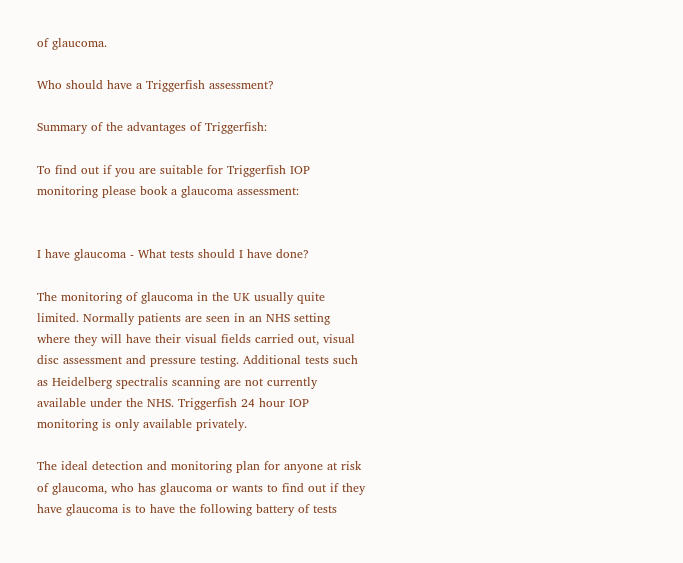of glaucoma.

Who should have a Triggerfish assessment?

Summary of the advantages of Triggerfish:

To find out if you are suitable for Triggerfish IOP monitoring please book a glaucoma assessment:


I have glaucoma - What tests should I have done?

The monitoring of glaucoma in the UK usually quite limited. Normally patients are seen in an NHS setting where they will have their visual fields carried out, visual disc assessment and pressure testing. Additional tests such as Heidelberg spectralis scanning are not currently available under the NHS. Triggerfish 24 hour IOP monitoring is only available privately.

The ideal detection and monitoring plan for anyone at risk of glaucoma, who has glaucoma or wants to find out if they have glaucoma is to have the following battery of tests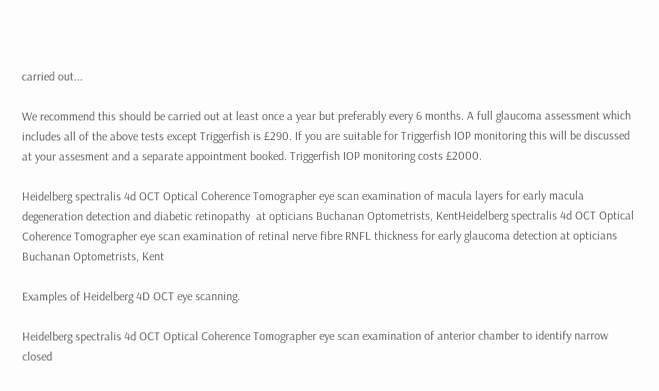carried out...

We recommend this should be carried out at least once a year but preferably every 6 months. A full glaucoma assessment which includes all of the above tests except Triggerfish is £290. If you are suitable for Triggerfish IOP monitoring this will be discussed at your assesment and a separate appointment booked. Triggerfish IOP monitoring costs £2000.

Heidelberg spectralis 4d OCT Optical Coherence Tomographer eye scan examination of macula layers for early macula degeneration detection and diabetic retinopathy  at opticians Buchanan Optometrists, KentHeidelberg spectralis 4d OCT Optical Coherence Tomographer eye scan examination of retinal nerve fibre RNFL thickness for early glaucoma detection at opticians Buchanan Optometrists, Kent

Examples of Heidelberg 4D OCT eye scanning.

Heidelberg spectralis 4d OCT Optical Coherence Tomographer eye scan examination of anterior chamber to identify narrow closed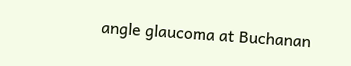angle glaucoma at Buchanan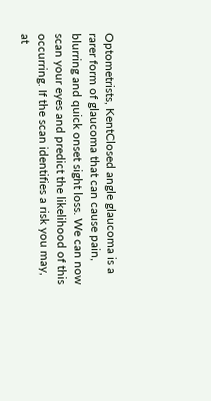Optometrists, KentClosed angle glaucoma is a rarer form of glaucoma that can cause pain, blurring and quick onset sight loss. We can now scan your eyes and predict the likelihood of this occurring. If the scan identifies a risk you may, at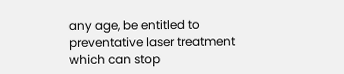any age, be entitled to preventative laser treatment which can stop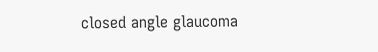closed angle glaucoma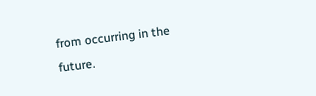from occurring in the future.